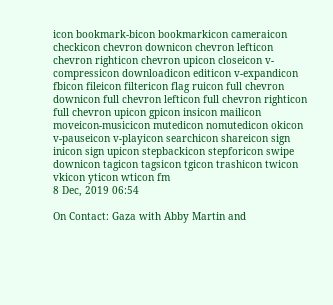icon bookmark-bicon bookmarkicon cameraicon checkicon chevron downicon chevron lefticon chevron righticon chevron upicon closeicon v-compressicon downloadicon editicon v-expandicon fbicon fileicon filtericon flag ruicon full chevron downicon full chevron lefticon full chevron righticon full chevron upicon gpicon insicon mailicon moveicon-musicicon mutedicon nomutedicon okicon v-pauseicon v-playicon searchicon shareicon sign inicon sign upicon stepbackicon stepforicon swipe downicon tagicon tagsicon tgicon trashicon twicon vkicon yticon wticon fm
8 Dec, 2019 06:54

On Contact: Gaza with Abby Martin and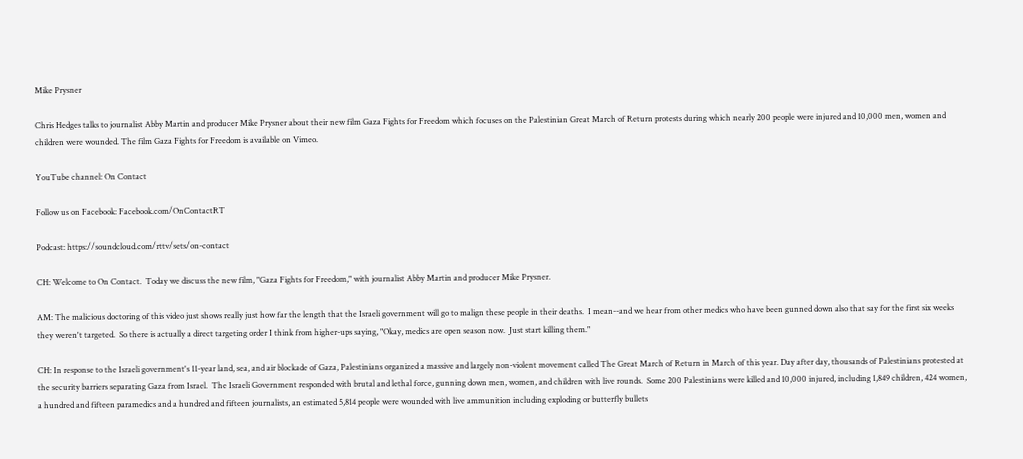Mike Prysner

Chris Hedges talks to journalist Abby Martin and producer Mike Prysner about their new film Gaza Fights for Freedom which focuses on the Palestinian Great March of Return protests during which nearly 200 people were injured and 10,000 men, women and children were wounded. The film Gaza Fights for Freedom is available on Vimeo.

YouTube channel: On Contact

Follow us on Facebook: Facebook.com/OnContactRT

Podcast: https://soundcloud.com/rttv/sets/on-contact

CH: Welcome to On Contact.  Today we discuss the new film, "Gaza Fights for Freedom," with journalist Abby Martin and producer Mike Prysner.

AM: The malicious doctoring of this video just shows really just how far the length that the Israeli government will go to malign these people in their deaths.  I mean--and we hear from other medics who have been gunned down also that say for the first six weeks they weren't targeted.  So there is actually a direct targeting order I think from higher-ups saying, "Okay, medics are open season now.  Just start killing them."

CH: In response to the Israeli government's 11-year land, sea, and air blockade of Gaza, Palestinians organized a massive and largely non-violent movement called The Great March of Return in March of this year. Day after day, thousands of Palestinians protested at the security barriers separating Gaza from Israel.  The Israeli Government responded with brutal and lethal force, gunning down men, women, and children with live rounds.  Some 200 Palestinians were killed and 10,000 injured, including 1,849 children, 424 women, a hundred and fifteen paramedics and a hundred and fifteen journalists, an estimated 5,814 people were wounded with live ammunition including exploding or butterfly bullets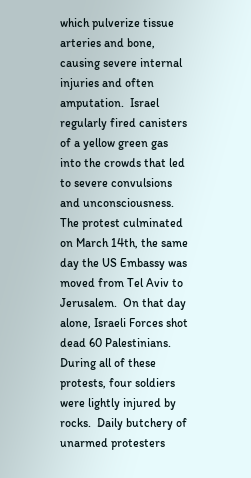which pulverize tissue arteries and bone, causing severe internal injuries and often amputation.  Israel regularly fired canisters of a yellow green gas into the crowds that led to severe convulsions and unconsciousness.  The protest culminated on March 14th, the same day the US Embassy was moved from Tel Aviv to Jerusalem.  On that day alone, Israeli Forces shot dead 60 Palestinians.  During all of these protests, four soldiers were lightly injured by rocks.  Daily butchery of unarmed protesters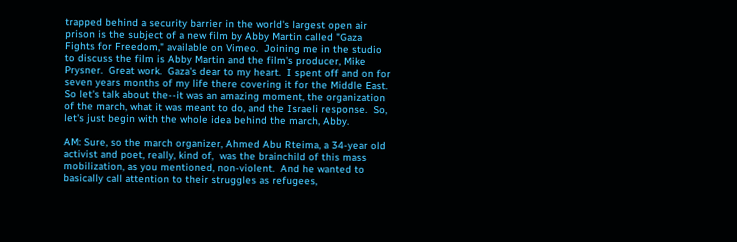trapped behind a security barrier in the world's largest open air prison is the subject of a new film by Abby Martin called "Gaza Fights for Freedom," available on Vimeo.  Joining me in the studio to discuss the film is Abby Martin and the film's producer, Mike Prysner.  Great work.  Gaza's dear to my heart.  I spent off and on for seven years months of my life there covering it for the Middle East.  So let's talk about the--it was an amazing moment, the organization of the march, what it was meant to do, and the Israeli response.  So, let's just begin with the whole idea behind the march, Abby.

AM: Sure, so the march organizer, Ahmed Abu Rteima, a 34-year old activist and poet, really, kind of,  was the brainchild of this mass mobilization, as you mentioned, non-violent.  And he wanted to basically call attention to their struggles as refugees,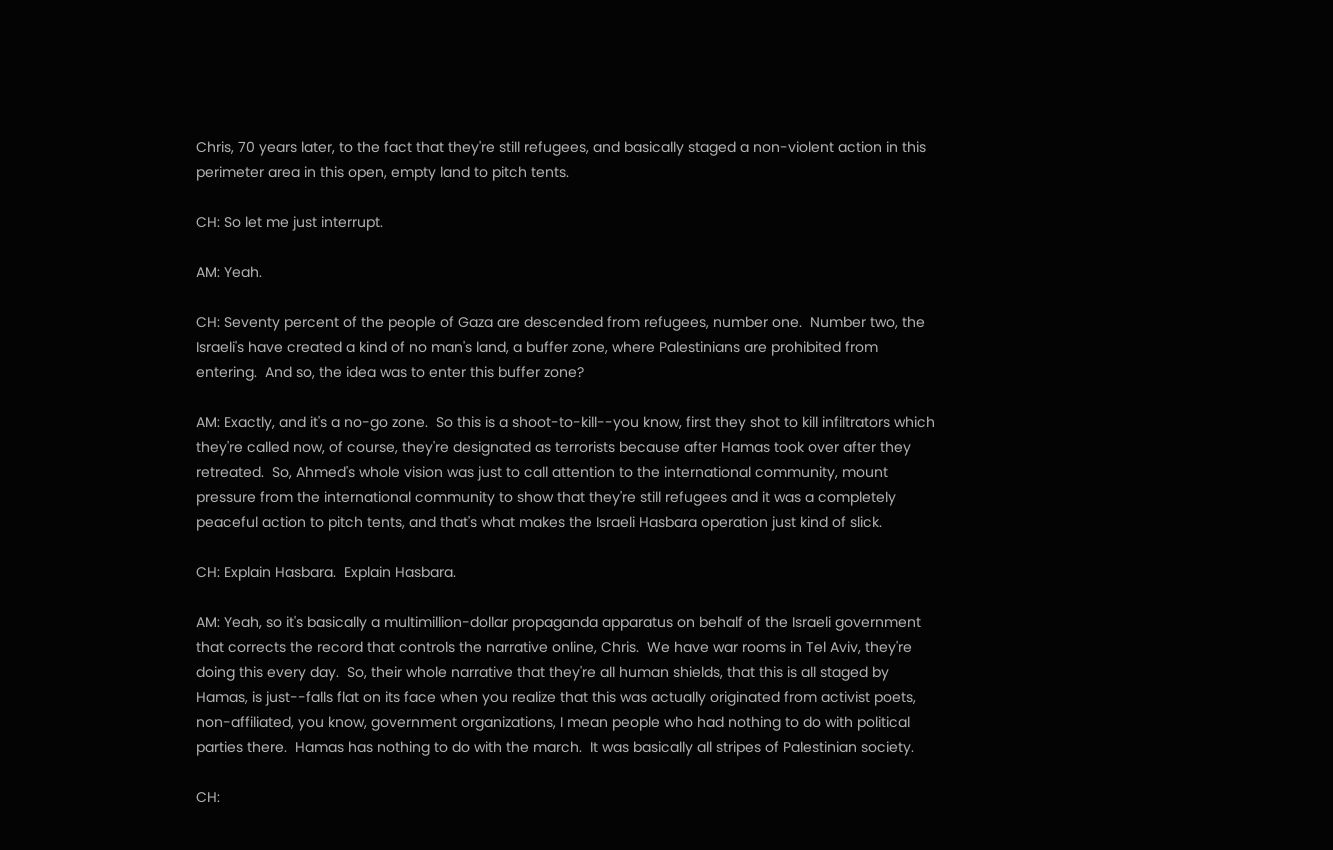Chris, 70 years later, to the fact that they're still refugees, and basically staged a non-violent action in this perimeter area in this open, empty land to pitch tents.

CH: So let me just interrupt.

AM: Yeah.

CH: Seventy percent of the people of Gaza are descended from refugees, number one.  Number two, the Israeli's have created a kind of no man's land, a buffer zone, where Palestinians are prohibited from entering.  And so, the idea was to enter this buffer zone?

AM: Exactly, and it's a no-go zone.  So this is a shoot-to-kill--you know, first they shot to kill infiltrators which they're called now, of course, they're designated as terrorists because after Hamas took over after they retreated.  So, Ahmed's whole vision was just to call attention to the international community, mount pressure from the international community to show that they're still refugees and it was a completely peaceful action to pitch tents, and that's what makes the Israeli Hasbara operation just kind of slick.

CH: Explain Hasbara.  Explain Hasbara.

AM: Yeah, so it's basically a multimillion-dollar propaganda apparatus on behalf of the Israeli government that corrects the record that controls the narrative online, Chris.  We have war rooms in Tel Aviv, they're doing this every day.  So, their whole narrative that they're all human shields, that this is all staged by Hamas, is just--falls flat on its face when you realize that this was actually originated from activist poets, non-affiliated, you know, government organizations, I mean people who had nothing to do with political parties there.  Hamas has nothing to do with the march.  It was basically all stripes of Palestinian society.

CH: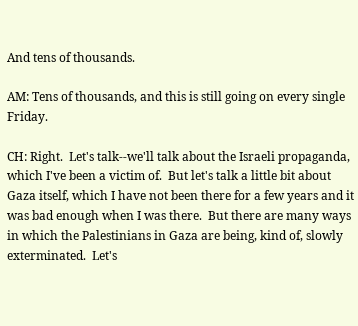And tens of thousands.

AM: Tens of thousands, and this is still going on every single Friday.

CH: Right.  Let's talk--we'll talk about the Israeli propaganda, which I've been a victim of.  But let's talk a little bit about Gaza itself, which I have not been there for a few years and it was bad enough when I was there.  But there are many ways in which the Palestinians in Gaza are being, kind of, slowly exterminated.  Let's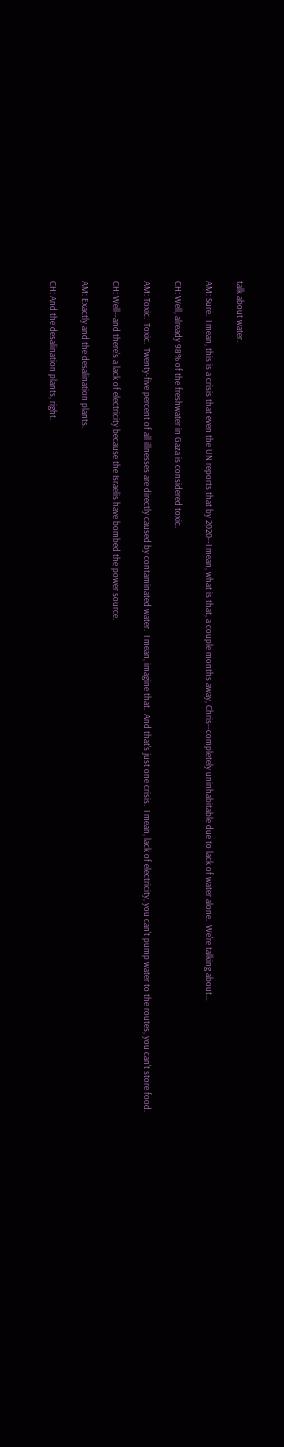talk about water.

AM: Sure.  I mean, this is a crisis that even the UN reports that by 2020--I mean, what is that, a couple months away, Chris--completely uninhabitable due to lack of water alone.  We're talking about…

CH: Well, already 98% of the freshwater in Gaza is considered toxic.

AM: Toxic.  Toxic.  Twenty-five percent of all illnesses are directly caused by contaminated water.  I mean, imagine that.  And that's just one crisis.  I mean, lack of electricity, you can't pump water to the routes, you can't store food.

CH: Well--and there's a lack of electricity because the Israelis have bombed the power source.

AM: Exactly and the desalination plants.

CH: And the desalination plants, right.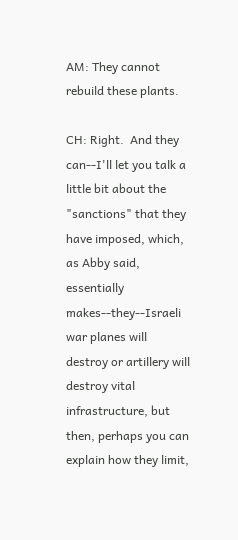AM: They cannot rebuild these plants.

CH: Right.  And they can--I'll let you talk a little bit about the "sanctions" that they have imposed, which, as Abby said, essentially makes--they--Israeli war planes will destroy or artillery will destroy vital infrastructure, but then, perhaps you can explain how they limit,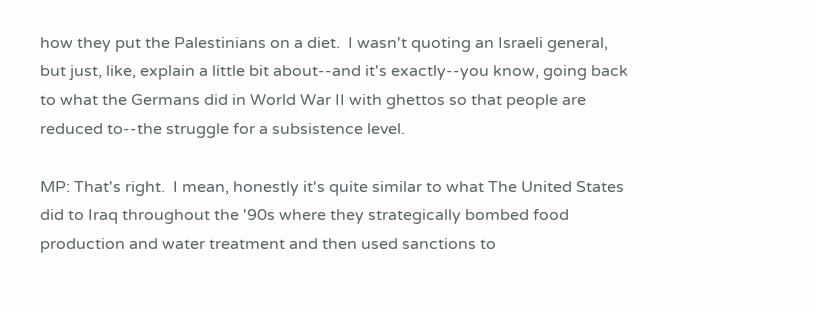how they put the Palestinians on a diet.  I wasn't quoting an Israeli general, but just, like, explain a little bit about--and it's exactly--you know, going back to what the Germans did in World War II with ghettos so that people are reduced to--the struggle for a subsistence level.

MP: That's right.  I mean, honestly it's quite similar to what The United States did to Iraq throughout the '90s where they strategically bombed food production and water treatment and then used sanctions to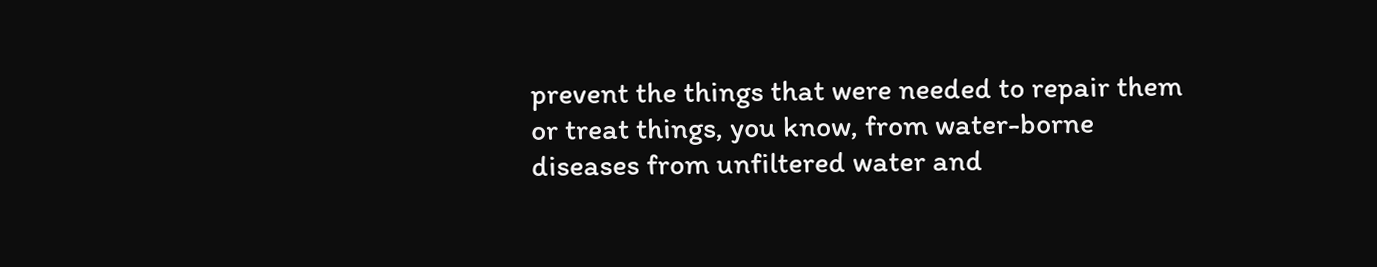prevent the things that were needed to repair them or treat things, you know, from water-borne diseases from unfiltered water and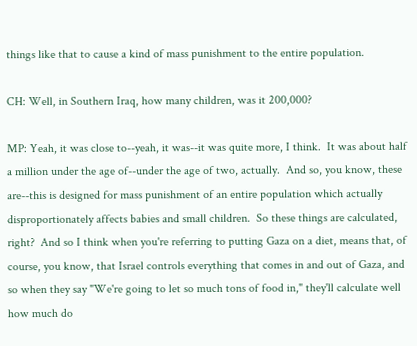things like that to cause a kind of mass punishment to the entire population.

CH: Well, in Southern Iraq, how many children, was it 200,000?

MP: Yeah, it was close to--yeah, it was--it was quite more, I think.  It was about half a million under the age of--under the age of two, actually.  And so, you know, these are--this is designed for mass punishment of an entire population which actually disproportionately affects babies and small children.  So these things are calculated, right?  And so I think when you're referring to putting Gaza on a diet, means that, of course, you know, that Israel controls everything that comes in and out of Gaza, and so when they say "We're going to let so much tons of food in," they'll calculate well how much do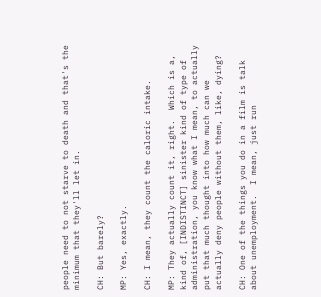people need to not starve to death and that's the minimum that they'll let in.

CH: But barely?

MP: Yes, exactly.

CH: I mean, they count the caloric intake.

MP: They actually count it, right.  Which is a, kind of, [INDISTINCT] sinister kind of type of administration, you know what I mean, to actually put that much thought into how much can we actually deny people without them, like, dying?

CH: One of the things you do in a film is talk about unemployment.  I mean, just run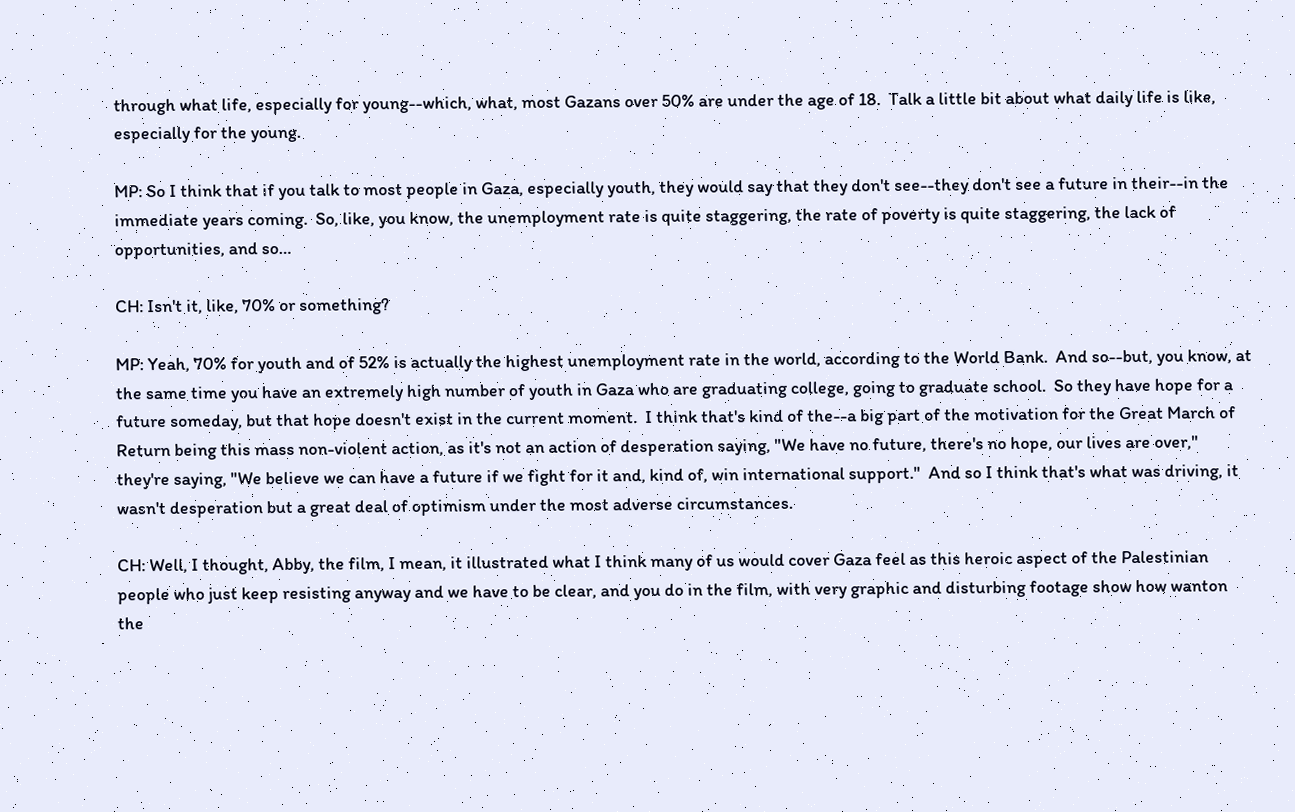through what life, especially for young--which, what, most Gazans over 50% are under the age of 18.  Talk a little bit about what daily life is like, especially for the young.

MP: So I think that if you talk to most people in Gaza, especially youth, they would say that they don't see--they don't see a future in their--in the immediate years coming.  So, like, you know, the unemployment rate is quite staggering, the rate of poverty is quite staggering, the lack of opportunities, and so…

CH: Isn't it, like, 70% or something?

MP: Yeah, 70% for youth and of 52% is actually the highest unemployment rate in the world, according to the World Bank.  And so--but, you know, at the same time you have an extremely high number of youth in Gaza who are graduating college, going to graduate school.  So they have hope for a future someday, but that hope doesn't exist in the current moment.  I think that's kind of the--a big part of the motivation for the Great March of Return being this mass non-violent action, as it's not an action of desperation saying, "We have no future, there's no hope, our lives are over," they're saying, "We believe we can have a future if we fight for it and, kind of, win international support."  And so I think that's what was driving, it wasn't desperation but a great deal of optimism under the most adverse circumstances.

CH: Well, I thought, Abby, the film, I mean, it illustrated what I think many of us would cover Gaza feel as this heroic aspect of the Palestinian people who just keep resisting anyway and we have to be clear, and you do in the film, with very graphic and disturbing footage show how wanton the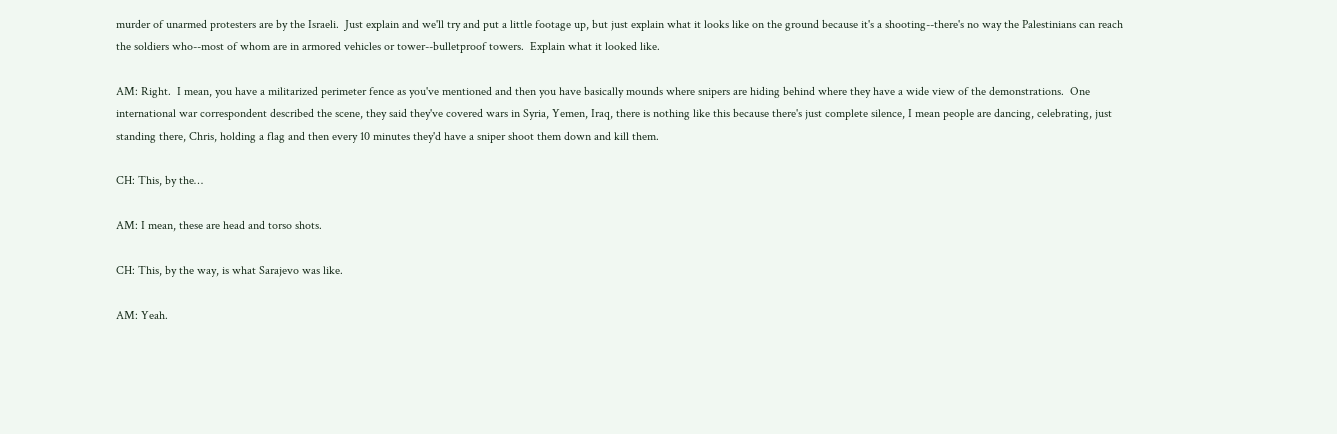murder of unarmed protesters are by the Israeli.  Just explain and we'll try and put a little footage up, but just explain what it looks like on the ground because it's a shooting--there's no way the Palestinians can reach the soldiers who--most of whom are in armored vehicles or tower--bulletproof towers.  Explain what it looked like.

AM: Right.  I mean, you have a militarized perimeter fence as you've mentioned and then you have basically mounds where snipers are hiding behind where they have a wide view of the demonstrations.  One international war correspondent described the scene, they said they've covered wars in Syria, Yemen, Iraq, there is nothing like this because there's just complete silence, I mean people are dancing, celebrating, just standing there, Chris, holding a flag and then every 10 minutes they'd have a sniper shoot them down and kill them.

CH: This, by the…

AM: I mean, these are head and torso shots.

CH: This, by the way, is what Sarajevo was like.

AM: Yeah.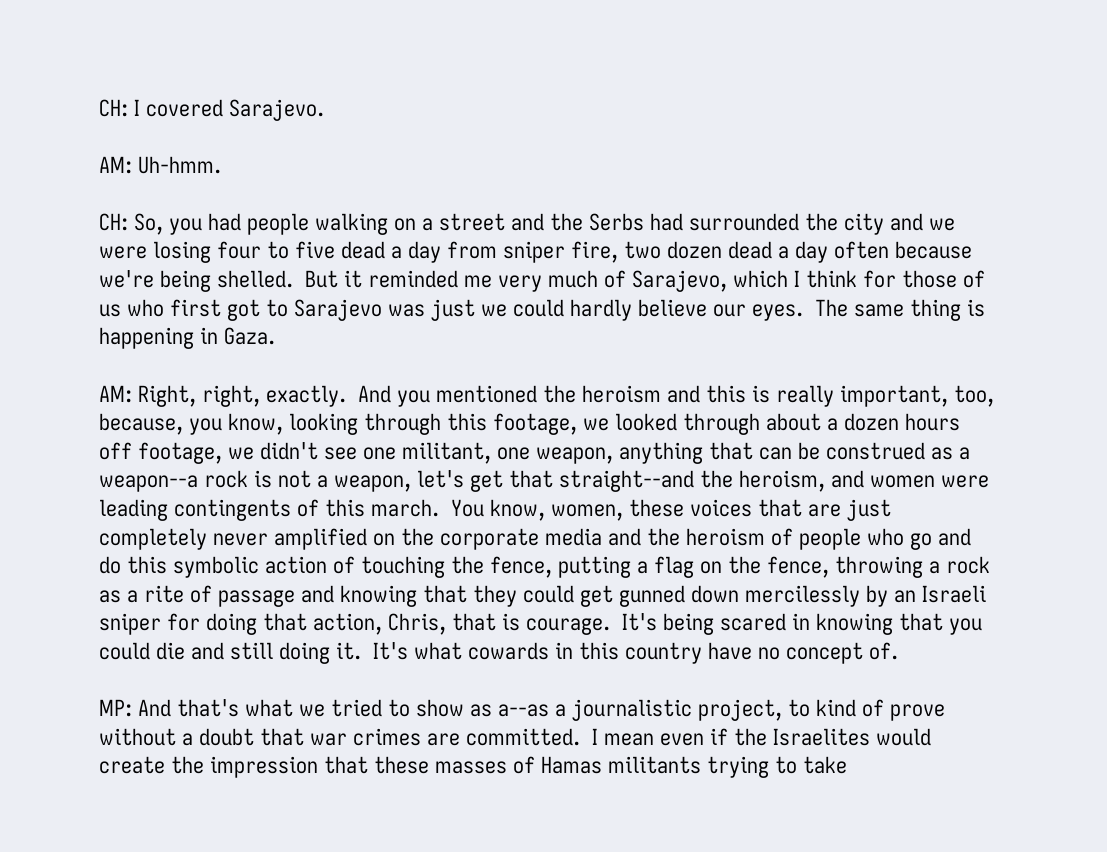CH: I covered Sarajevo.

AM: Uh-hmm.

CH: So, you had people walking on a street and the Serbs had surrounded the city and we were losing four to five dead a day from sniper fire, two dozen dead a day often because we're being shelled.  But it reminded me very much of Sarajevo, which I think for those of us who first got to Sarajevo was just we could hardly believe our eyes.  The same thing is happening in Gaza.

AM: Right, right, exactly.  And you mentioned the heroism and this is really important, too, because, you know, looking through this footage, we looked through about a dozen hours off footage, we didn't see one militant, one weapon, anything that can be construed as a weapon--a rock is not a weapon, let's get that straight--and the heroism, and women were leading contingents of this march.  You know, women, these voices that are just completely never amplified on the corporate media and the heroism of people who go and do this symbolic action of touching the fence, putting a flag on the fence, throwing a rock as a rite of passage and knowing that they could get gunned down mercilessly by an Israeli sniper for doing that action, Chris, that is courage.  It's being scared in knowing that you could die and still doing it.  It's what cowards in this country have no concept of.

MP: And that's what we tried to show as a--as a journalistic project, to kind of prove without a doubt that war crimes are committed.  I mean even if the Israelites would create the impression that these masses of Hamas militants trying to take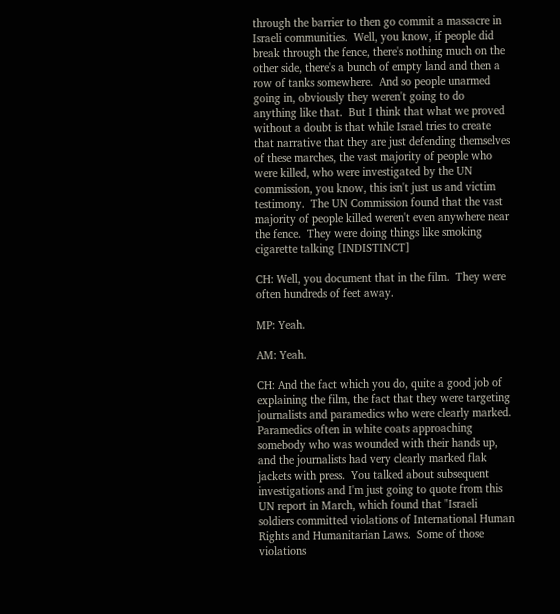through the barrier to then go commit a massacre in Israeli communities.  Well, you know, if people did break through the fence, there's nothing much on the other side, there's a bunch of empty land and then a row of tanks somewhere.  And so people unarmed going in, obviously they weren't going to do anything like that.  But I think that what we proved without a doubt is that while Israel tries to create that narrative that they are just defending themselves of these marches, the vast majority of people who were killed, who were investigated by the UN commission, you know, this isn't just us and victim testimony.  The UN Commission found that the vast majority of people killed weren't even anywhere near the fence.  They were doing things like smoking cigarette talking [INDISTINCT]

CH: Well, you document that in the film.  They were often hundreds of feet away.

MP: Yeah.

AM: Yeah.

CH: And the fact which you do, quite a good job of explaining the film, the fact that they were targeting journalists and paramedics who were clearly marked.  Paramedics often in white coats approaching somebody who was wounded with their hands up, and the journalists had very clearly marked flak jackets with press.  You talked about subsequent investigations and I'm just going to quote from this UN report in March, which found that "Israeli soldiers committed violations of International Human Rights and Humanitarian Laws.  Some of those violations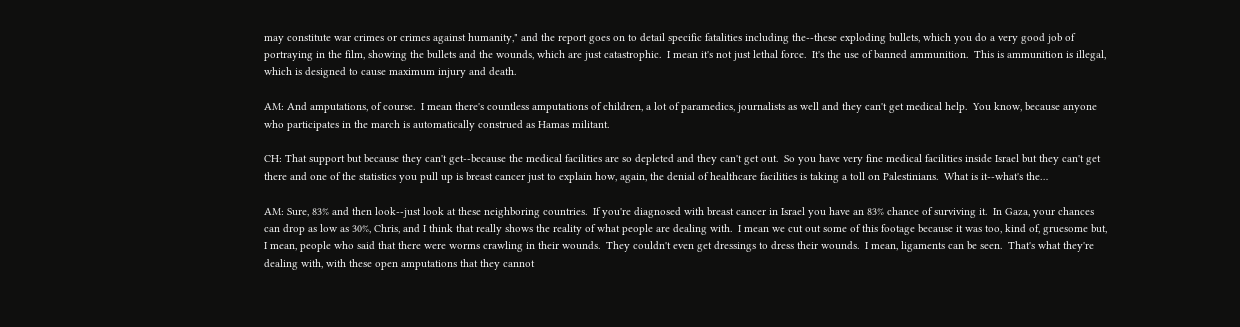may constitute war crimes or crimes against humanity," and the report goes on to detail specific fatalities including the--these exploding bullets, which you do a very good job of portraying in the film, showing the bullets and the wounds, which are just catastrophic.  I mean it's not just lethal force.  It's the use of banned ammunition.  This is ammunition is illegal, which is designed to cause maximum injury and death.

AM: And amputations, of course.  I mean there's countless amputations of children, a lot of paramedics, journalists as well and they can't get medical help.  You know, because anyone who participates in the march is automatically construed as Hamas militant.

CH: That support but because they can't get--because the medical facilities are so depleted and they can't get out.  So you have very fine medical facilities inside Israel but they can't get there and one of the statistics you pull up is breast cancer just to explain how, again, the denial of healthcare facilities is taking a toll on Palestinians.  What is it--what's the…

AM: Sure, 83% and then look--just look at these neighboring countries.  If you're diagnosed with breast cancer in Israel you have an 83% chance of surviving it.  In Gaza, your chances can drop as low as 30%, Chris, and I think that really shows the reality of what people are dealing with.  I mean we cut out some of this footage because it was too, kind of, gruesome but, I mean, people who said that there were worms crawling in their wounds.  They couldn't even get dressings to dress their wounds.  I mean, ligaments can be seen.  That's what they're dealing with, with these open amputations that they cannot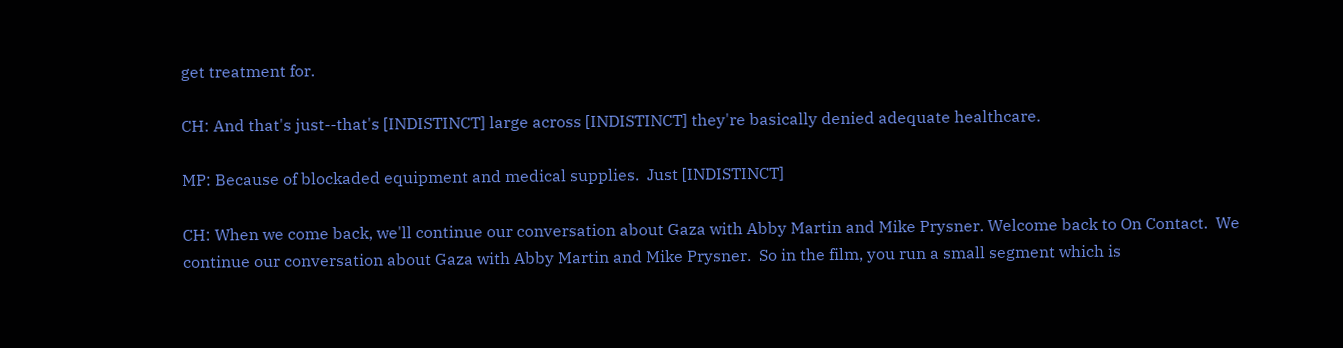get treatment for.

CH: And that's just--that's [INDISTINCT] large across [INDISTINCT] they're basically denied adequate healthcare.

MP: Because of blockaded equipment and medical supplies.  Just [INDISTINCT]

CH: When we come back, we'll continue our conversation about Gaza with Abby Martin and Mike Prysner. Welcome back to On Contact.  We continue our conversation about Gaza with Abby Martin and Mike Prysner.  So in the film, you run a small segment which is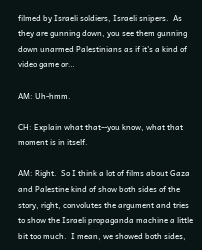filmed by Israeli soldiers, Israeli snipers.  As they are gunning down, you see them gunning down unarmed Palestinians as if it's a kind of video game or…

AM: Uh-hmm.

CH: Explain what that--you know, what that moment is in itself.

AM: Right.  So I think a lot of films about Gaza and Palestine kind of show both sides of the story, right, convolutes the argument and tries to show the Israeli propaganda machine a little bit too much.  I mean, we showed both sides,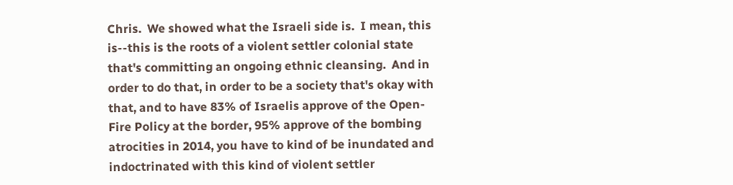Chris.  We showed what the Israeli side is.  I mean, this is--this is the roots of a violent settler colonial state that's committing an ongoing ethnic cleansing.  And in order to do that, in order to be a society that's okay with that, and to have 83% of Israelis approve of the Open-Fire Policy at the border, 95% approve of the bombing atrocities in 2014, you have to kind of be inundated and indoctrinated with this kind of violent settler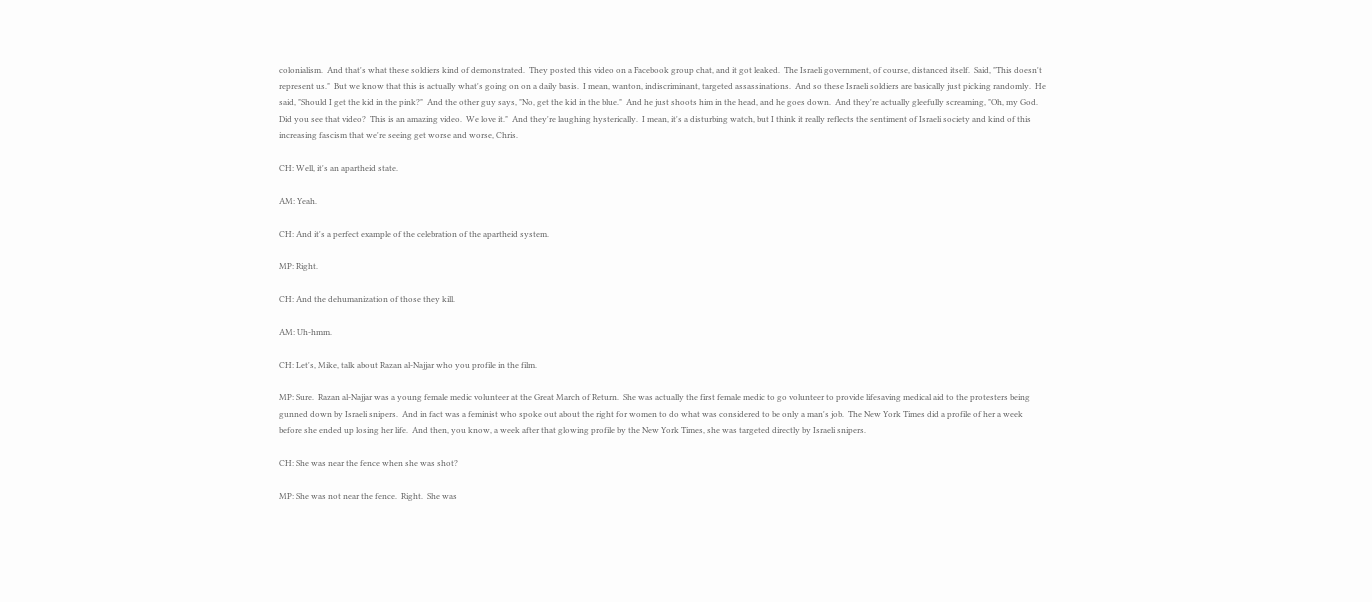colonialism.  And that's what these soldiers kind of demonstrated.  They posted this video on a Facebook group chat, and it got leaked.  The Israeli government, of course, distanced itself.  Said, "This doesn't represent us."  But we know that this is actually what's going on on a daily basis.  I mean, wanton, indiscriminant, targeted assassinations.  And so these Israeli soldiers are basically just picking randomly.  He said, "Should I get the kid in the pink?"  And the other guy says, "No, get the kid in the blue."  And he just shoots him in the head, and he goes down.  And they're actually gleefully screaming, "Oh, my God.  Did you see that video?  This is an amazing video.  We love it."  And they're laughing hysterically.  I mean, it's a disturbing watch, but I think it really reflects the sentiment of Israeli society and kind of this increasing fascism that we're seeing get worse and worse, Chris.

CH: Well, it's an apartheid state.

AM: Yeah.

CH: And it's a perfect example of the celebration of the apartheid system.

MP: Right.

CH: And the dehumanization of those they kill.

AM: Uh-hmm.

CH: Let's, Mike, talk about Razan al-Najjar who you profile in the film.

MP: Sure.  Razan al-Najjar was a young female medic volunteer at the Great March of Return.  She was actually the first female medic to go volunteer to provide lifesaving medical aid to the protesters being gunned down by Israeli snipers.  And in fact was a feminist who spoke out about the right for women to do what was considered to be only a man's job.  The New York Times did a profile of her a week before she ended up losing her life.  And then, you know, a week after that glowing profile by the New York Times, she was targeted directly by Israeli snipers.

CH: She was near the fence when she was shot?

MP: She was not near the fence.  Right.  She was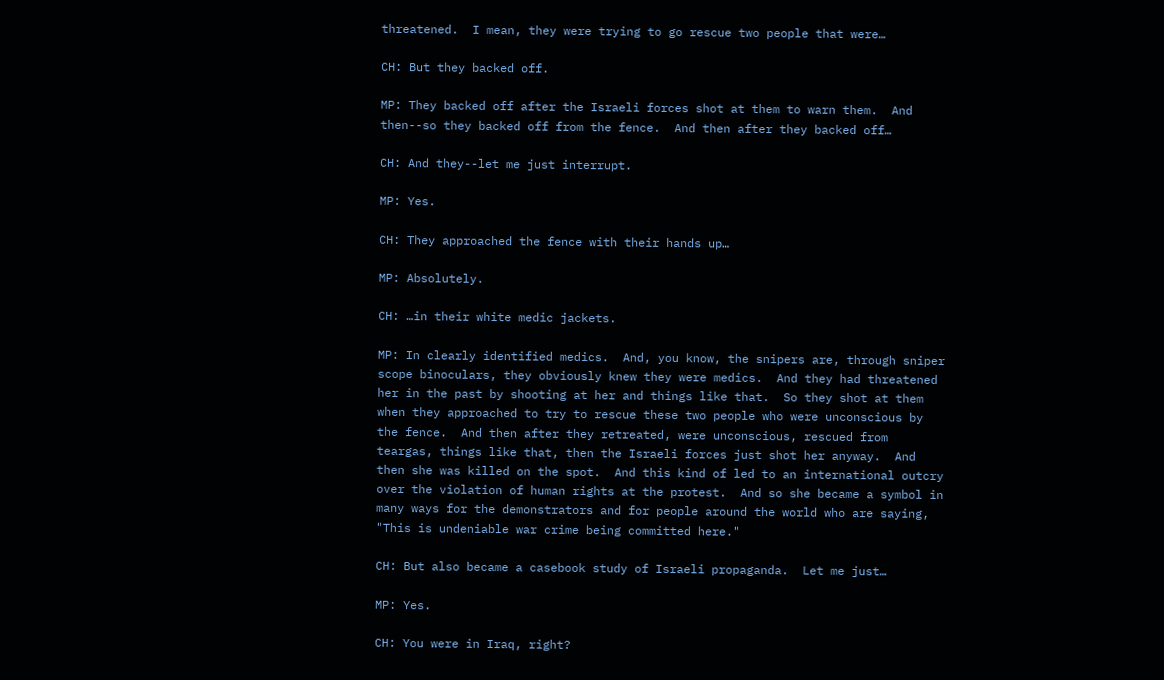threatened.  I mean, they were trying to go rescue two people that were…

CH: But they backed off.

MP: They backed off after the Israeli forces shot at them to warn them.  And then--so they backed off from the fence.  And then after they backed off…

CH: And they--let me just interrupt.

MP: Yes.

CH: They approached the fence with their hands up…

MP: Absolutely.

CH: …in their white medic jackets.

MP: In clearly identified medics.  And, you know, the snipers are, through sniper scope binoculars, they obviously knew they were medics.  And they had threatened her in the past by shooting at her and things like that.  So they shot at them when they approached to try to rescue these two people who were unconscious by the fence.  And then after they retreated, were unconscious, rescued from teargas, things like that, then the Israeli forces just shot her anyway.  And then she was killed on the spot.  And this kind of led to an international outcry over the violation of human rights at the protest.  And so she became a symbol in many ways for the demonstrators and for people around the world who are saying, "This is undeniable war crime being committed here."

CH: But also became a casebook study of Israeli propaganda.  Let me just…

MP: Yes.

CH: You were in Iraq, right?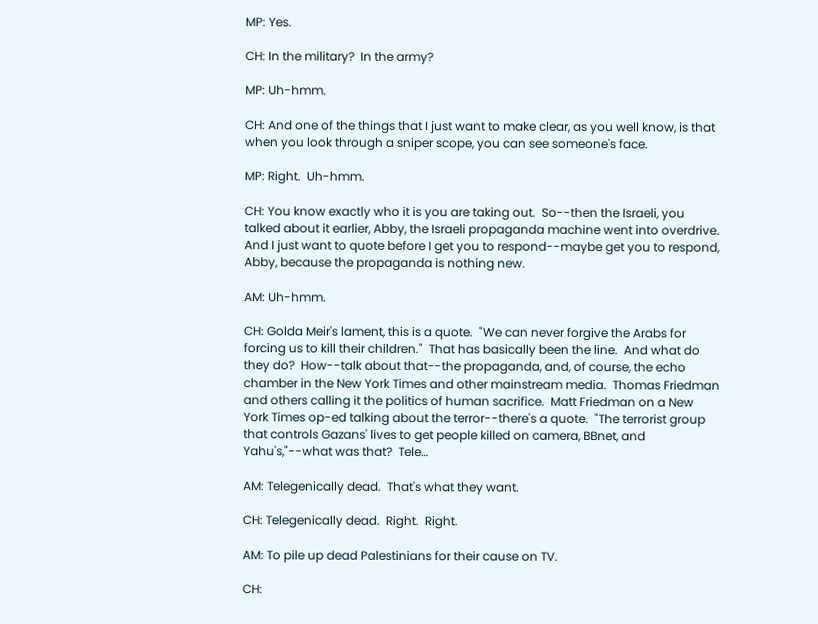MP: Yes.

CH: In the military?  In the army?

MP: Uh-hmm.

CH: And one of the things that I just want to make clear, as you well know, is that when you look through a sniper scope, you can see someone's face.

MP: Right.  Uh-hmm.

CH: You know exactly who it is you are taking out.  So--then the Israeli, you talked about it earlier, Abby, the Israeli propaganda machine went into overdrive.  And I just want to quote before I get you to respond--maybe get you to respond, Abby, because the propaganda is nothing new.

AM: Uh-hmm.

CH: Golda Meir's lament, this is a quote.  "We can never forgive the Arabs for forcing us to kill their children."  That has basically been the line.  And what do they do?  How--talk about that--the propaganda, and, of course, the echo chamber in the New York Times and other mainstream media.  Thomas Friedman and others calling it the politics of human sacrifice.  Matt Friedman on a New York Times op-ed talking about the terror--there's a quote.  "The terrorist group that controls Gazans' lives to get people killed on camera, BBnet, and Yahu's,"--what was that?  Tele…

AM: Telegenically dead.  That's what they want.

CH: Telegenically dead.  Right.  Right.

AM: To pile up dead Palestinians for their cause on TV.

CH: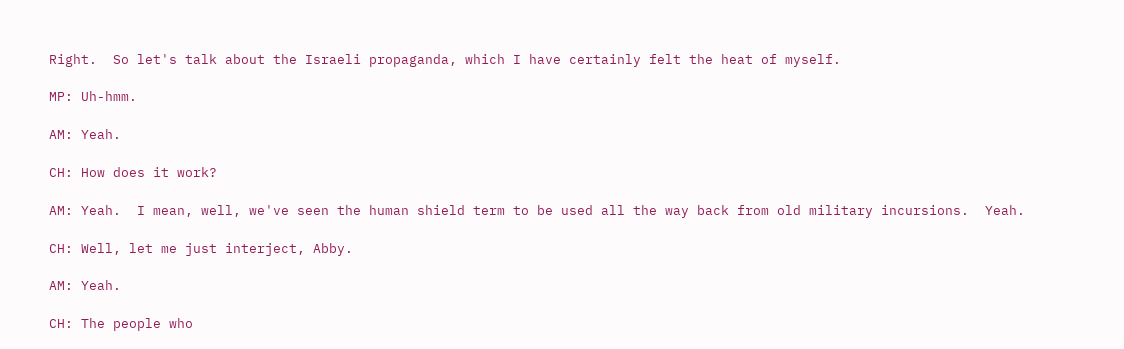Right.  So let's talk about the Israeli propaganda, which I have certainly felt the heat of myself.

MP: Uh-hmm.

AM: Yeah.

CH: How does it work?

AM: Yeah.  I mean, well, we've seen the human shield term to be used all the way back from old military incursions.  Yeah.

CH: Well, let me just interject, Abby.

AM: Yeah.

CH: The people who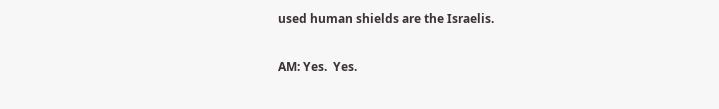used human shields are the Israelis.

AM: Yes.  Yes.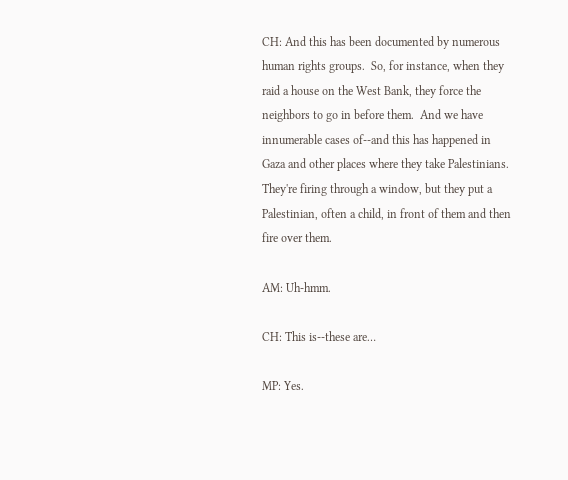CH: And this has been documented by numerous human rights groups.  So, for instance, when they raid a house on the West Bank, they force the neighbors to go in before them.  And we have innumerable cases of--and this has happened in Gaza and other places where they take Palestinians.  They're firing through a window, but they put a Palestinian, often a child, in front of them and then fire over them.

AM: Uh-hmm.

CH: This is--these are…

MP: Yes.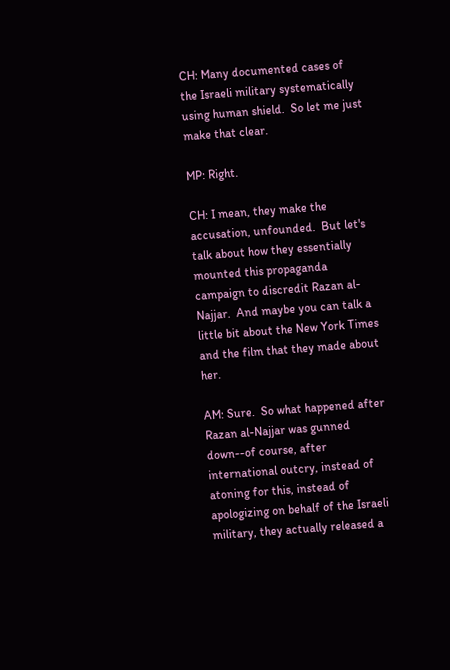CH: Many documented cases of the Israeli military systematically using human shield.  So let me just make that clear.

MP: Right.

CH: I mean, they make the accusation, unfounded.  But let's talk about how they essentially mounted this propaganda campaign to discredit Razan al-Najjar.  And maybe you can talk a little bit about the New York Times and the film that they made about her.

AM: Sure.  So what happened after Razan al-Najjar was gunned down--of course, after international outcry, instead of atoning for this, instead of apologizing on behalf of the Israeli military, they actually released a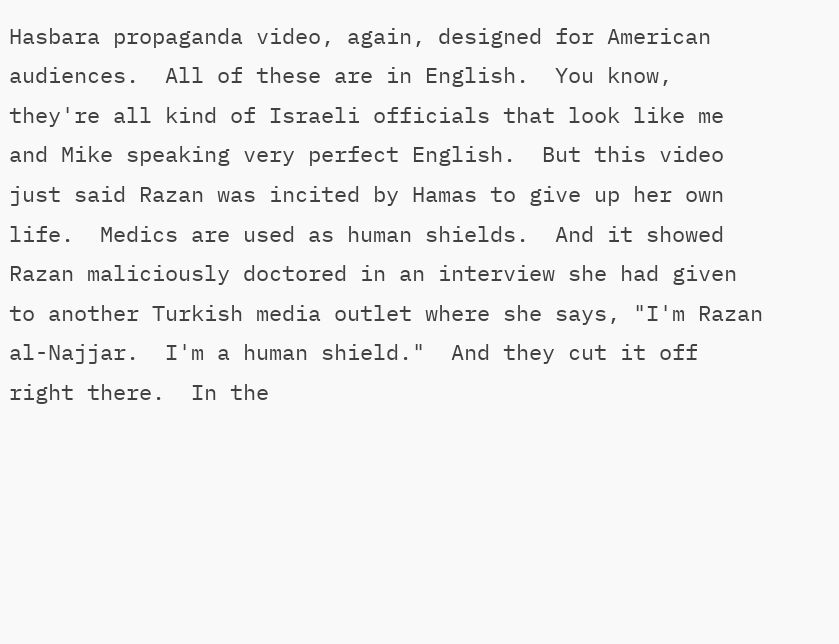Hasbara propaganda video, again, designed for American audiences.  All of these are in English.  You know, they're all kind of Israeli officials that look like me and Mike speaking very perfect English.  But this video just said Razan was incited by Hamas to give up her own life.  Medics are used as human shields.  And it showed Razan maliciously doctored in an interview she had given to another Turkish media outlet where she says, "I'm Razan al-Najjar.  I'm a human shield."  And they cut it off right there.  In the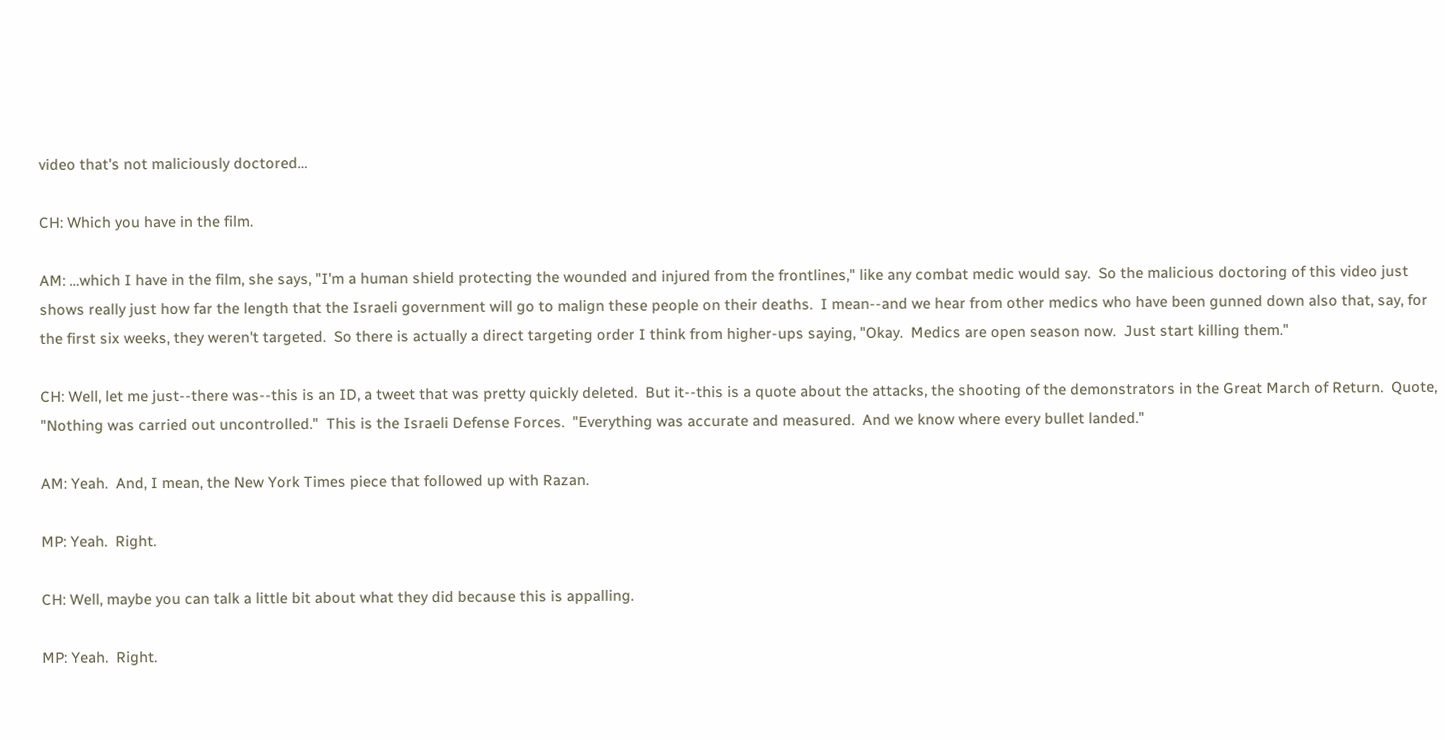video that's not maliciously doctored…

CH: Which you have in the film.

AM: …which I have in the film, she says, "I'm a human shield protecting the wounded and injured from the frontlines," like any combat medic would say.  So the malicious doctoring of this video just shows really just how far the length that the Israeli government will go to malign these people on their deaths.  I mean--and we hear from other medics who have been gunned down also that, say, for the first six weeks, they weren't targeted.  So there is actually a direct targeting order I think from higher-ups saying, "Okay.  Medics are open season now.  Just start killing them."

CH: Well, let me just--there was--this is an ID, a tweet that was pretty quickly deleted.  But it--this is a quote about the attacks, the shooting of the demonstrators in the Great March of Return.  Quote, "Nothing was carried out uncontrolled."  This is the Israeli Defense Forces.  "Everything was accurate and measured.  And we know where every bullet landed."

AM: Yeah.  And, I mean, the New York Times piece that followed up with Razan.

MP: Yeah.  Right.

CH: Well, maybe you can talk a little bit about what they did because this is appalling.

MP: Yeah.  Right.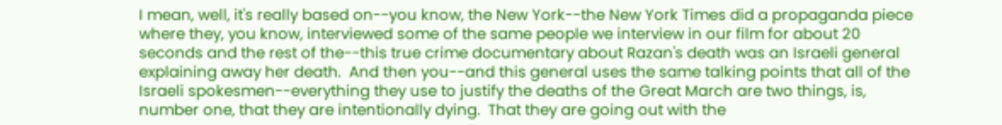I mean, well, it's really based on--you know, the New York--the New York Times did a propaganda piece where they, you know, interviewed some of the same people we interview in our film for about 20 seconds and the rest of the--this true crime documentary about Razan's death was an Israeli general explaining away her death.  And then you--and this general uses the same talking points that all of the Israeli spokesmen--everything they use to justify the deaths of the Great March are two things, is, number one, that they are intentionally dying.  That they are going out with the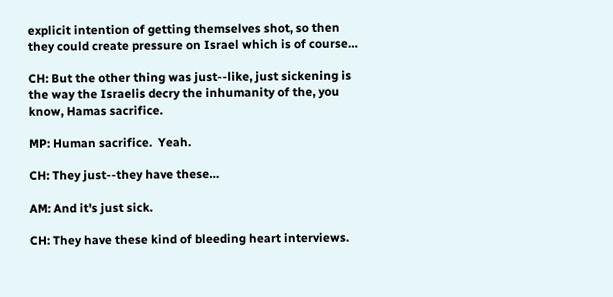explicit intention of getting themselves shot, so then they could create pressure on Israel which is of course…

CH: But the other thing was just--like, just sickening is the way the Israelis decry the inhumanity of the, you know, Hamas sacrifice.

MP: Human sacrifice.  Yeah.

CH: They just--they have these…

AM: And it's just sick.

CH: They have these kind of bleeding heart interviews.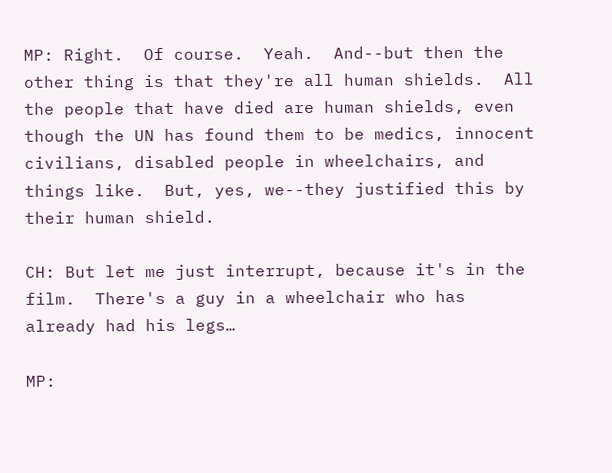MP: Right.  Of course.  Yeah.  And--but then the other thing is that they're all human shields.  All the people that have died are human shields, even though the UN has found them to be medics, innocent civilians, disabled people in wheelchairs, and things like.  But, yes, we--they justified this by their human shield.

CH: But let me just interrupt, because it's in the film.  There's a guy in a wheelchair who has already had his legs…

MP: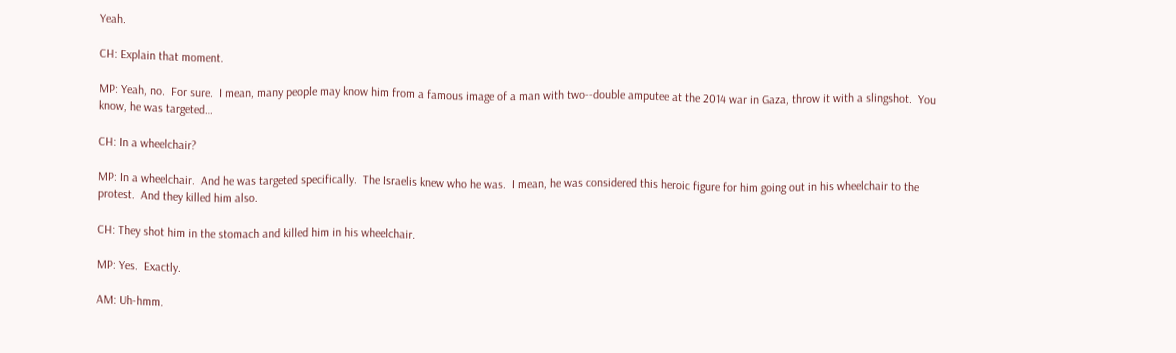Yeah.

CH: Explain that moment.

MP: Yeah, no.  For sure.  I mean, many people may know him from a famous image of a man with two--double amputee at the 2014 war in Gaza, throw it with a slingshot.  You know, he was targeted…

CH: In a wheelchair?

MP: In a wheelchair.  And he was targeted specifically.  The Israelis knew who he was.  I mean, he was considered this heroic figure for him going out in his wheelchair to the protest.  And they killed him also.

CH: They shot him in the stomach and killed him in his wheelchair.

MP: Yes.  Exactly.

AM: Uh-hmm.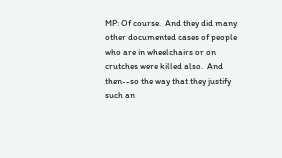MP: Of course.  And they did many other documented cases of people who are in wheelchairs or on crutches were killed also.  And then--so the way that they justify such an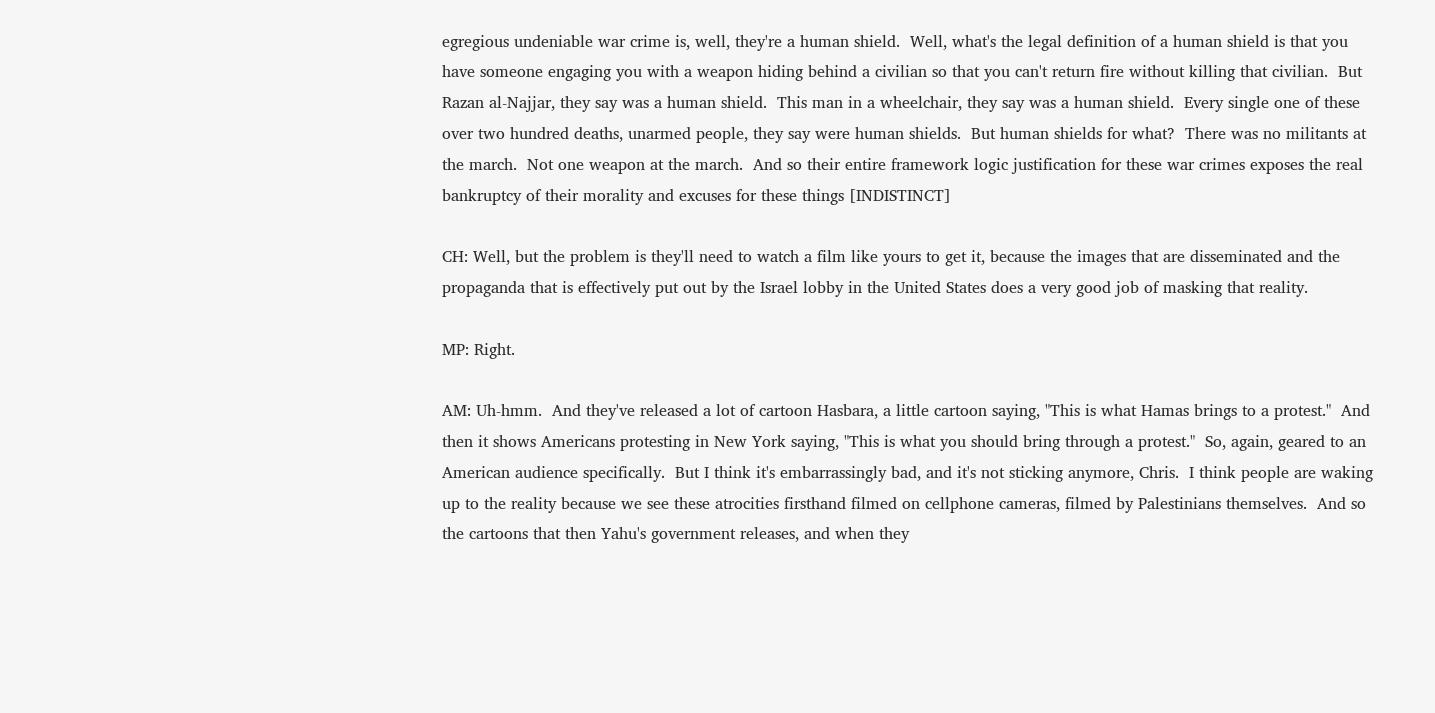egregious undeniable war crime is, well, they're a human shield.  Well, what's the legal definition of a human shield is that you have someone engaging you with a weapon hiding behind a civilian so that you can't return fire without killing that civilian.  But Razan al-Najjar, they say was a human shield.  This man in a wheelchair, they say was a human shield.  Every single one of these over two hundred deaths, unarmed people, they say were human shields.  But human shields for what?  There was no militants at the march.  Not one weapon at the march.  And so their entire framework logic justification for these war crimes exposes the real bankruptcy of their morality and excuses for these things [INDISTINCT]

CH: Well, but the problem is they'll need to watch a film like yours to get it, because the images that are disseminated and the propaganda that is effectively put out by the Israel lobby in the United States does a very good job of masking that reality.

MP: Right.

AM: Uh-hmm.  And they've released a lot of cartoon Hasbara, a little cartoon saying, "This is what Hamas brings to a protest."  And then it shows Americans protesting in New York saying, "This is what you should bring through a protest."  So, again, geared to an American audience specifically.  But I think it's embarrassingly bad, and it's not sticking anymore, Chris.  I think people are waking up to the reality because we see these atrocities firsthand filmed on cellphone cameras, filmed by Palestinians themselves.  And so the cartoons that then Yahu's government releases, and when they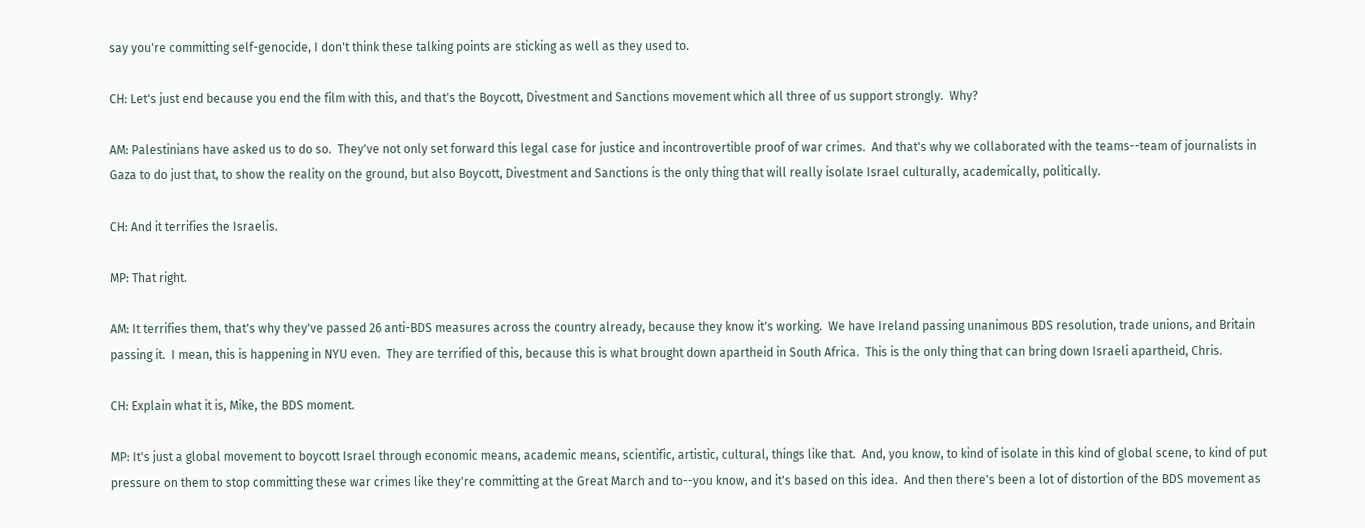say you're committing self-genocide, I don't think these talking points are sticking as well as they used to.

CH: Let's just end because you end the film with this, and that's the Boycott, Divestment and Sanctions movement which all three of us support strongly.  Why?

AM: Palestinians have asked us to do so.  They've not only set forward this legal case for justice and incontrovertible proof of war crimes.  And that's why we collaborated with the teams--team of journalists in Gaza to do just that, to show the reality on the ground, but also Boycott, Divestment and Sanctions is the only thing that will really isolate Israel culturally, academically, politically.

CH: And it terrifies the Israelis.

MP: That right.

AM: It terrifies them, that's why they've passed 26 anti-BDS measures across the country already, because they know it's working.  We have Ireland passing unanimous BDS resolution, trade unions, and Britain passing it.  I mean, this is happening in NYU even.  They are terrified of this, because this is what brought down apartheid in South Africa.  This is the only thing that can bring down Israeli apartheid, Chris.

CH: Explain what it is, Mike, the BDS moment.

MP: It's just a global movement to boycott Israel through economic means, academic means, scientific, artistic, cultural, things like that.  And, you know, to kind of isolate in this kind of global scene, to kind of put pressure on them to stop committing these war crimes like they're committing at the Great March and to--you know, and it's based on this idea.  And then there's been a lot of distortion of the BDS movement as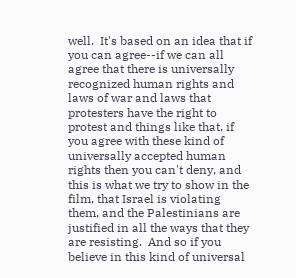well.  It's based on an idea that if you can agree--if we can all agree that there is universally recognized human rights and laws of war and laws that protesters have the right to protest and things like that, if you agree with these kind of universally accepted human rights then you can't deny, and this is what we try to show in the film, that Israel is violating them, and the Palestinians are justified in all the ways that they are resisting.  And so if you believe in this kind of universal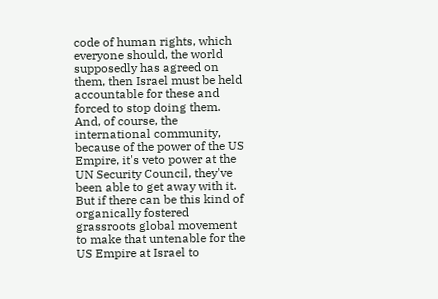code of human rights, which everyone should, the world supposedly has agreed on them, then Israel must be held accountable for these and forced to stop doing them.  And, of course, the international community, because of the power of the US Empire, it's veto power at the UN Security Council, they've been able to get away with it.  But if there can be this kind of organically fostered grassroots global movement to make that untenable for the US Empire at Israel to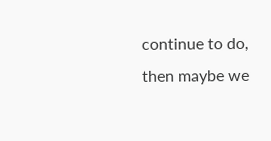continue to do, then maybe we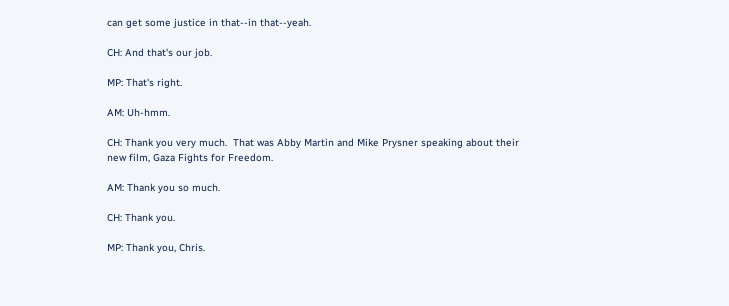can get some justice in that--in that--yeah.

CH: And that's our job.

MP: That's right.

AM: Uh-hmm.

CH: Thank you very much.  That was Abby Martin and Mike Prysner speaking about their new film, Gaza Fights for Freedom.

AM: Thank you so much.

CH: Thank you.

MP: Thank you, Chris.